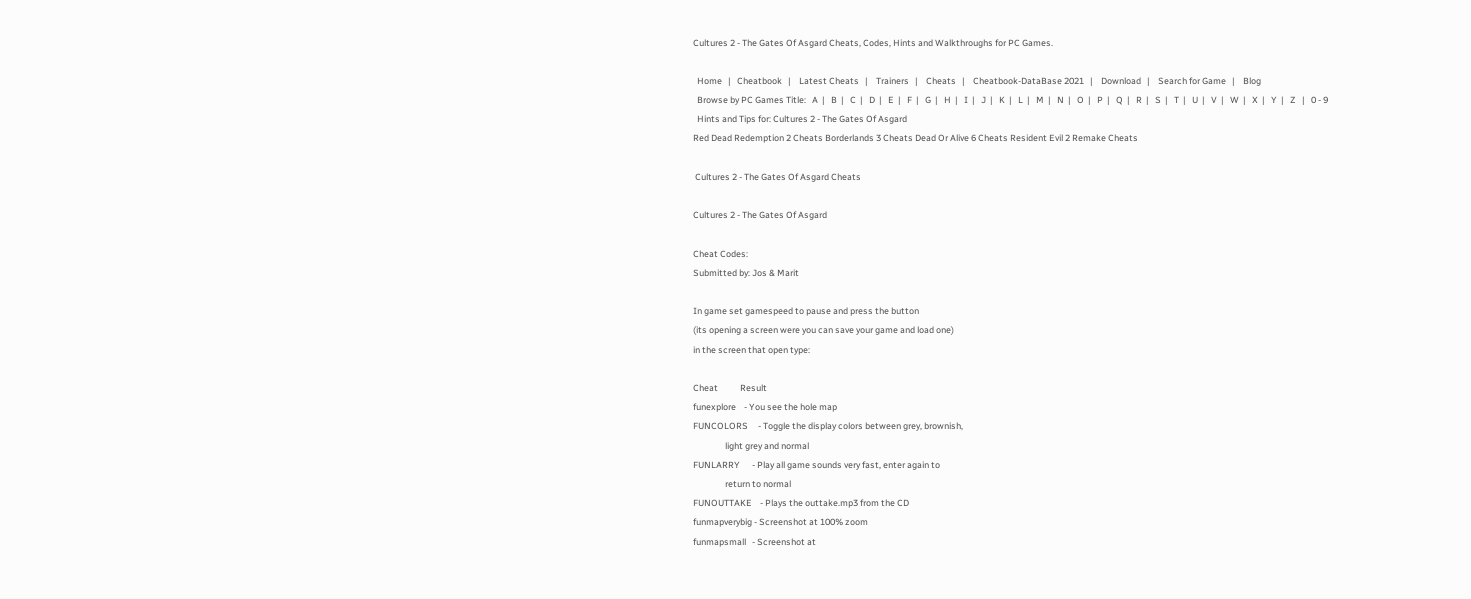Cultures 2 - The Gates Of Asgard Cheats, Codes, Hints and Walkthroughs for PC Games.

  Home   |   Cheatbook   |    Latest Cheats   |    Trainers   |    Cheats   |    Cheatbook-DataBase 2021   |    Download   |    Search for Game   |    Blog
  Browse by PC Games Title:   A  |   B  |   C  |   D  |   E  |   F  |   G  |   H  |   I  |   J  |   K  |   L  |   M  |   N  |   O  |   P  |   Q  |   R  |   S  |   T  |   U  |   V  |   W  |   X  |   Y  |   Z   |   0 - 9
  Hints and Tips for: Cultures 2 - The Gates Of Asgard
Red Dead Redemption 2 Cheats Borderlands 3 Cheats Dead Or Alive 6 Cheats Resident Evil 2 Remake Cheats

 Cultures 2 - The Gates Of Asgard Cheats

Cultures 2 - The Gates Of Asgard

Cheat Codes:
Submitted by: Jos & Marit

In game set gamespeed to pause and press the button
(its opening a screen were you can save your game and load one)
in the screen that open type:

Cheat           Result
funexplore    - You see the hole map
FUNCOLORS     - Toggle the display colors between grey, brownish,
                light grey and normal
FUNLARRY      - Play all game sounds very fast, enter again to
                return to normal
FUNOUTTAKE    - Plays the outtake.mp3 from the CD
funmapverybig - Screenshot at 100% zoom
funmapsmall   - Screenshot at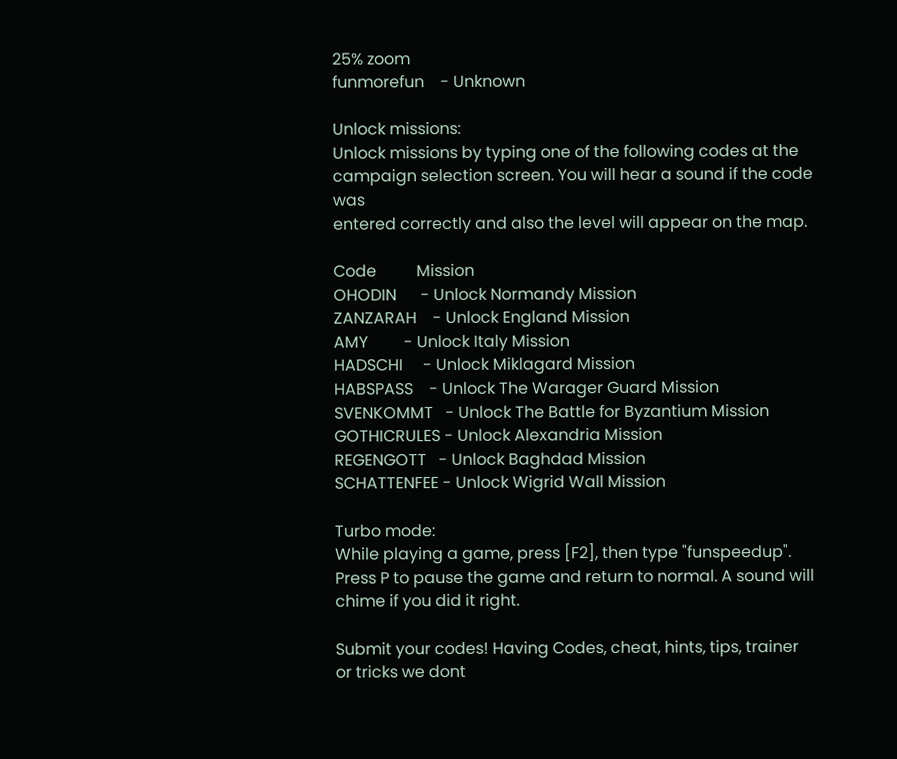25% zoom
funmorefun    - Unknown

Unlock missions:
Unlock missions by typing one of the following codes at the
campaign selection screen. You will hear a sound if the code was
entered correctly and also the level will appear on the map.

Code          Mission
OHODIN      - Unlock Normandy Mission
ZANZARAH    - Unlock England Mission
AMY         - Unlock Italy Mission
HADSCHI     - Unlock Miklagard Mission
HABSPASS    - Unlock The Warager Guard Mission
SVENKOMMT   - Unlock The Battle for Byzantium Mission
GOTHICRULES - Unlock Alexandria Mission
REGENGOTT   - Unlock Baghdad Mission
SCHATTENFEE - Unlock Wigrid Wall Mission

Turbo mode:
While playing a game, press [F2], then type "funspeedup".
Press P to pause the game and return to normal. A sound will
chime if you did it right.

Submit your codes! Having Codes, cheat, hints, tips, trainer or tricks we dont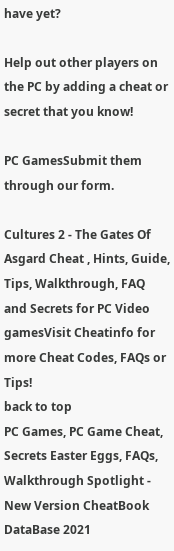have yet?

Help out other players on the PC by adding a cheat or secret that you know!

PC GamesSubmit them through our form.

Cultures 2 - The Gates Of Asgard Cheat , Hints, Guide, Tips, Walkthrough, FAQ and Secrets for PC Video gamesVisit Cheatinfo for more Cheat Codes, FAQs or Tips!
back to top
PC Games, PC Game Cheat, Secrets Easter Eggs, FAQs, Walkthrough Spotlight - New Version CheatBook DataBase 2021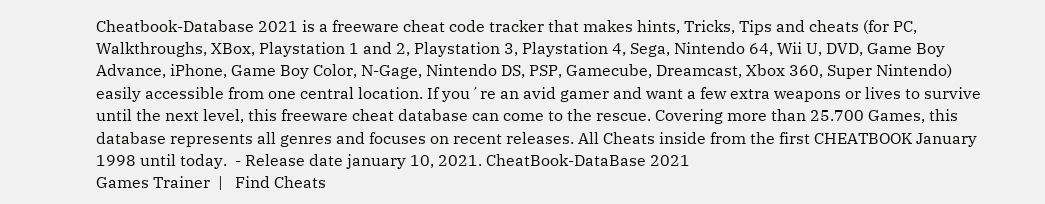Cheatbook-Database 2021 is a freeware cheat code tracker that makes hints, Tricks, Tips and cheats (for PC, Walkthroughs, XBox, Playstation 1 and 2, Playstation 3, Playstation 4, Sega, Nintendo 64, Wii U, DVD, Game Boy Advance, iPhone, Game Boy Color, N-Gage, Nintendo DS, PSP, Gamecube, Dreamcast, Xbox 360, Super Nintendo) easily accessible from one central location. If you´re an avid gamer and want a few extra weapons or lives to survive until the next level, this freeware cheat database can come to the rescue. Covering more than 25.700 Games, this database represents all genres and focuses on recent releases. All Cheats inside from the first CHEATBOOK January 1998 until today.  - Release date january 10, 2021. CheatBook-DataBase 2021
Games Trainer  |   Find Cheats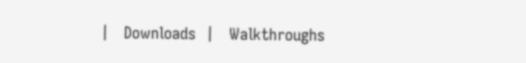|   Downloads  |   Walkthroughs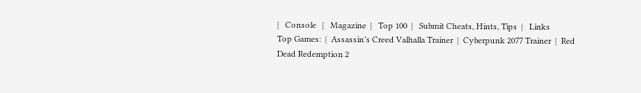|   Console   |   Magazine  |   Top 100  |   Submit Cheats, Hints, Tips  |   Links
Top Games:  |  Assassin’s Creed Valhalla Trainer  |  Cyberpunk 2077 Trainer  |  Red Dead Redemption 2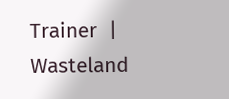Trainer  |  Wasteland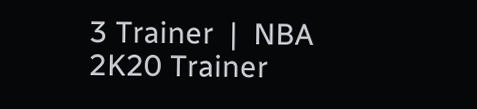3 Trainer  |  NBA 2K20 Trainer